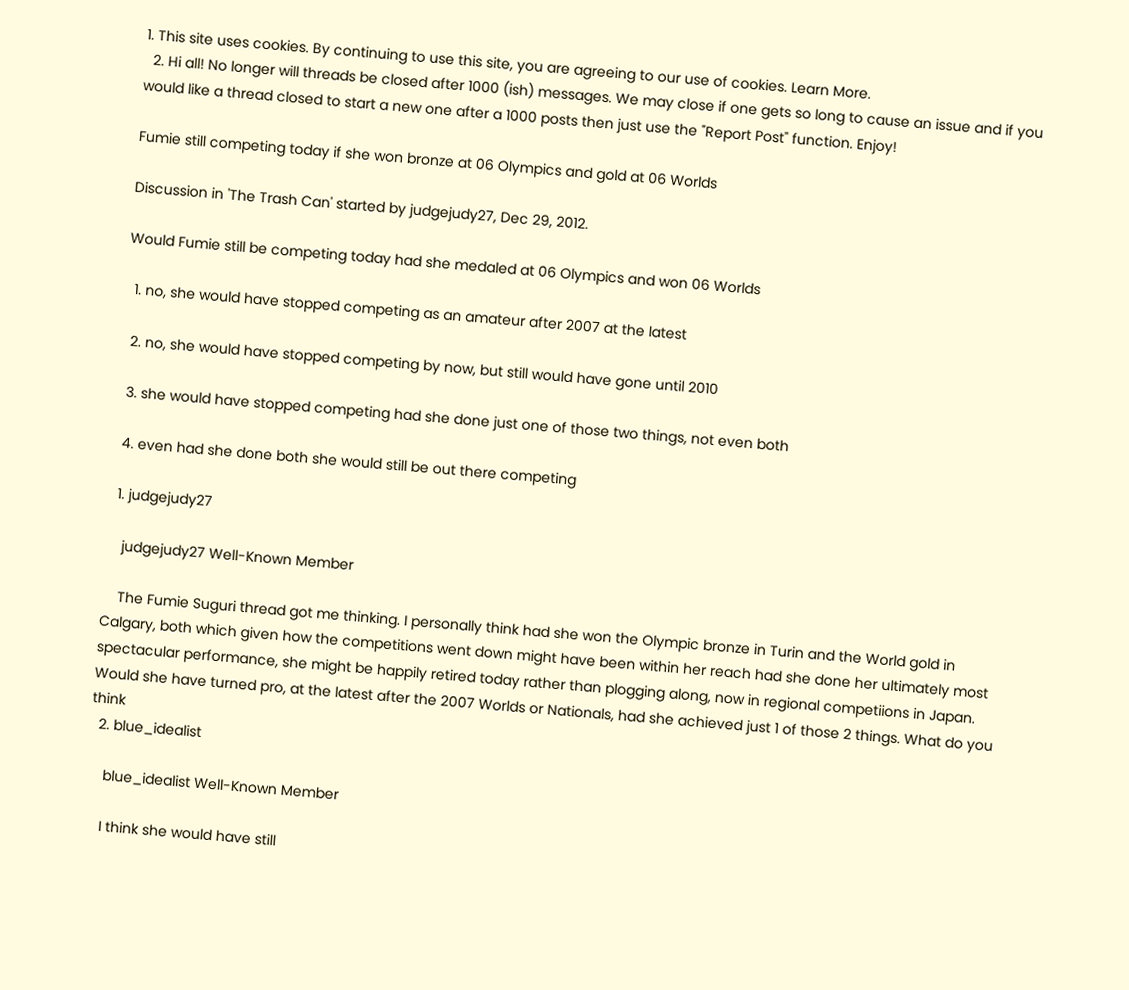1. This site uses cookies. By continuing to use this site, you are agreeing to our use of cookies. Learn More.
  2. Hi all! No longer will threads be closed after 1000 (ish) messages. We may close if one gets so long to cause an issue and if you would like a thread closed to start a new one after a 1000 posts then just use the "Report Post" function. Enjoy!

Fumie still competing today if she won bronze at 06 Olympics and gold at 06 Worlds

Discussion in 'The Trash Can' started by judgejudy27, Dec 29, 2012.

Would Fumie still be competing today had she medaled at 06 Olympics and won 06 Worlds

  1. no, she would have stopped competing as an amateur after 2007 at the latest

  2. no, she would have stopped competing by now, but still would have gone until 2010

  3. she would have stopped competing had she done just one of those two things, not even both

  4. even had she done both she would still be out there competing

  1. judgejudy27

    judgejudy27 Well-Known Member

    The Fumie Suguri thread got me thinking. I personally think had she won the Olympic bronze in Turin and the World gold in Calgary, both which given how the competitions went down might have been within her reach had she done her ultimately most spectacular performance, she might be happily retired today rather than plogging along, now in regional competiions in Japan. Would she have turned pro, at the latest after the 2007 Worlds or Nationals, had she achieved just 1 of those 2 things. What do you think
  2. blue_idealist

    blue_idealist Well-Known Member

    I think she would have still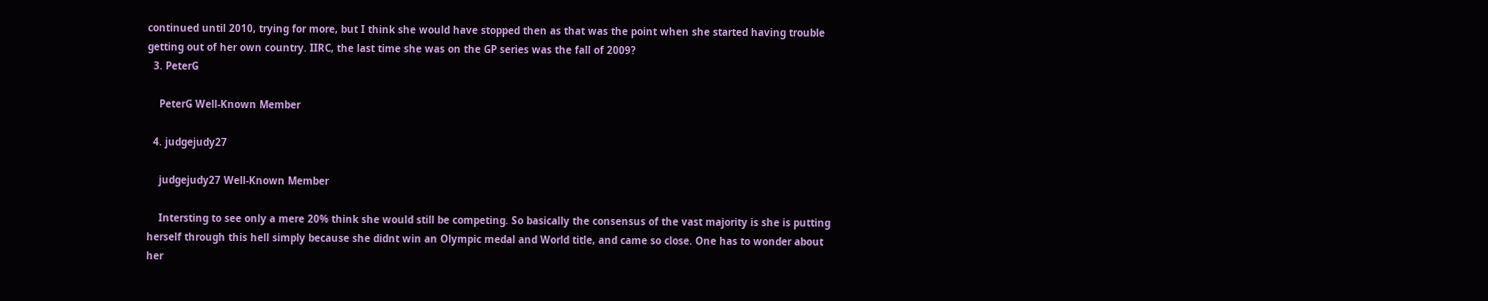continued until 2010, trying for more, but I think she would have stopped then as that was the point when she started having trouble getting out of her own country. IIRC, the last time she was on the GP series was the fall of 2009?
  3. PeterG

    PeterG Well-Known Member

  4. judgejudy27

    judgejudy27 Well-Known Member

    Intersting to see only a mere 20% think she would still be competing. So basically the consensus of the vast majority is she is putting herself through this hell simply because she didnt win an Olympic medal and World title, and came so close. One has to wonder about her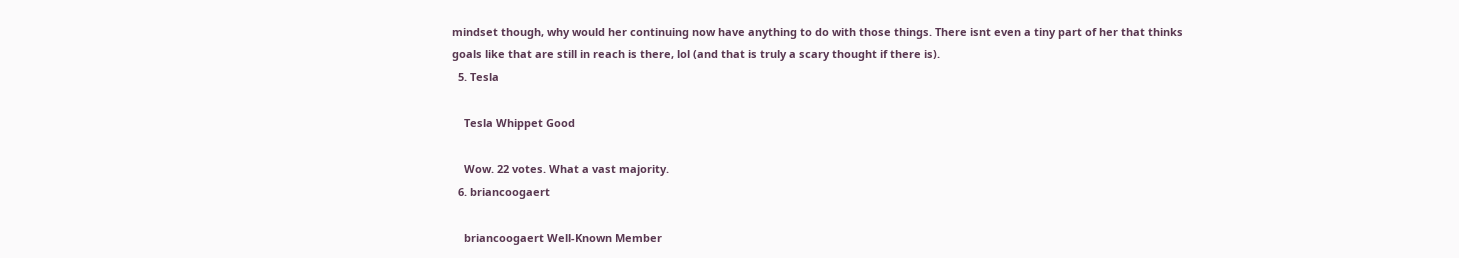mindset though, why would her continuing now have anything to do with those things. There isnt even a tiny part of her that thinks goals like that are still in reach is there, lol (and that is truly a scary thought if there is).
  5. Tesla

    Tesla Whippet Good

    Wow. 22 votes. What a vast majority.
  6. briancoogaert

    briancoogaert Well-Known Member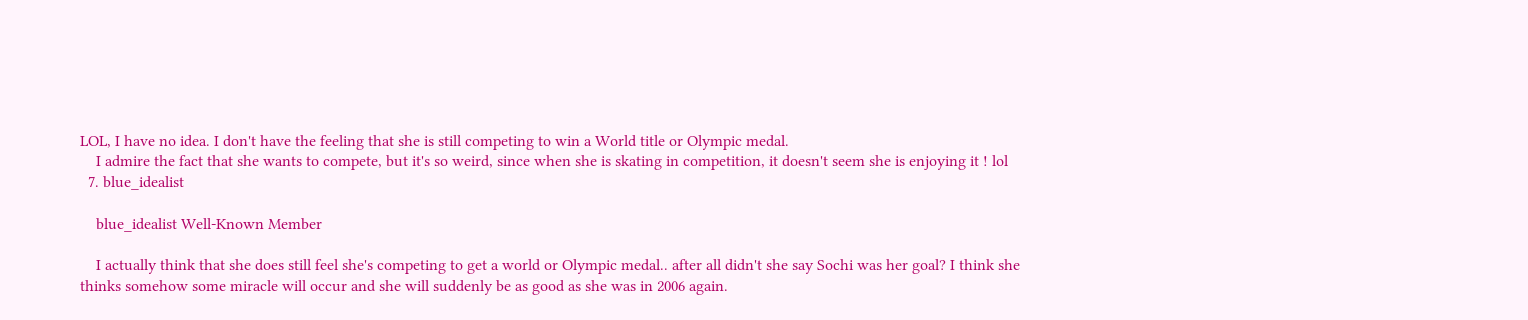LOL, I have no idea. I don't have the feeling that she is still competing to win a World title or Olympic medal.
    I admire the fact that she wants to compete, but it's so weird, since when she is skating in competition, it doesn't seem she is enjoying it ! lol
  7. blue_idealist

    blue_idealist Well-Known Member

    I actually think that she does still feel she's competing to get a world or Olympic medal.. after all didn't she say Sochi was her goal? I think she thinks somehow some miracle will occur and she will suddenly be as good as she was in 2006 again.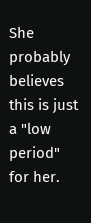She probably believes this is just a "low period" for her.